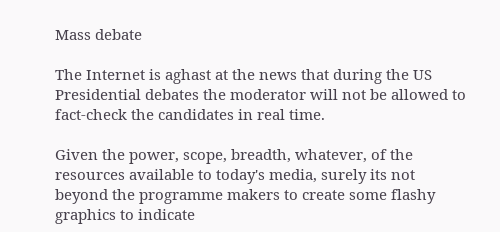Mass debate

The Internet is aghast at the news that during the US Presidential debates the moderator will not be allowed to fact-check the candidates in real time.

Given the power, scope, breadth, whatever, of the resources available to today's media, surely its not beyond the programme makers to create some flashy graphics to indicate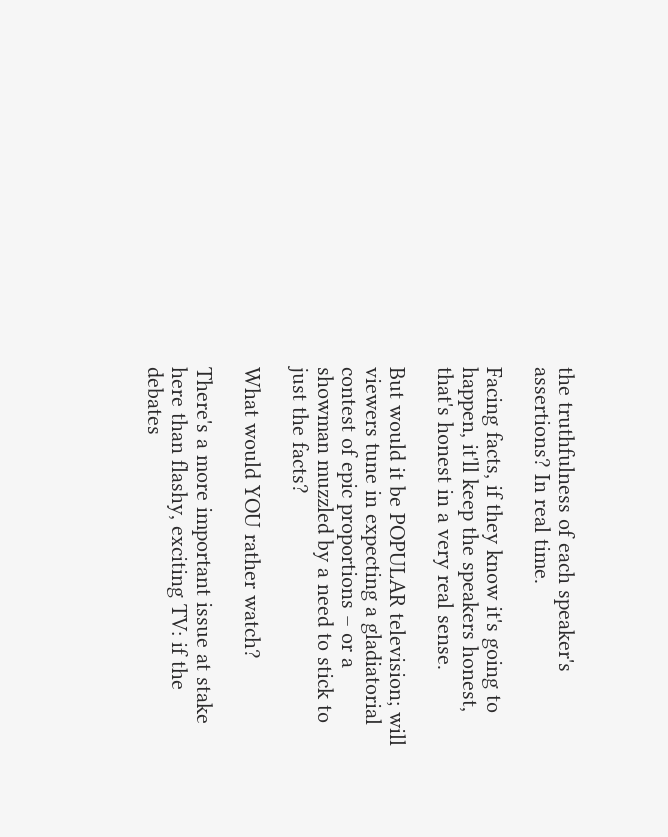the truthfulness of each speaker's assertions? In real time.

Facing facts, if they know it's going to happen, it'll keep the speakers honest, that's honest in a very real sense.

But would it be POPULAR television; will viewers tune in expecting a gladiatorial contest of epic proportions – or a showman muzzled by a need to stick to just the facts?

What would YOU rather watch?

There's a more important issue at stake here than flashy, exciting TV: if the debates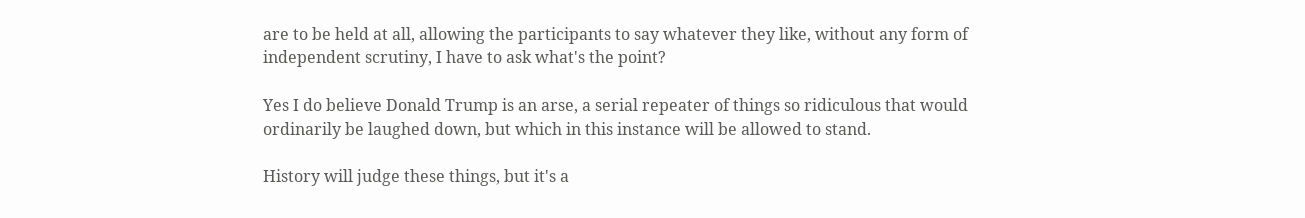are to be held at all, allowing the participants to say whatever they like, without any form of independent scrutiny, I have to ask what's the point?

Yes I do believe Donald Trump is an arse, a serial repeater of things so ridiculous that would ordinarily be laughed down, but which in this instance will be allowed to stand.

History will judge these things, but it's a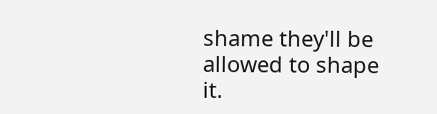shame they'll be allowed to shape it.